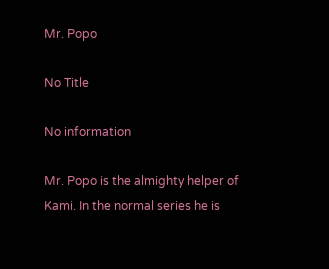Mr. Popo

No Title

No information

Mr. Popo is the almighty helper of Kami. In the normal series he is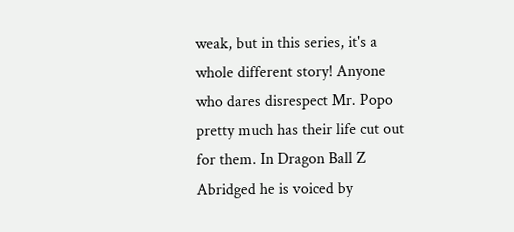weak, but in this series, it's a whole different story! Anyone who dares disrespect Mr. Popo pretty much has their life cut out for them. In Dragon Ball Z Abridged he is voiced by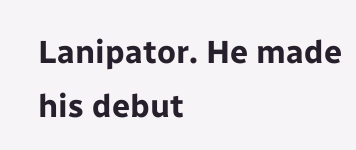Lanipator. He made his debut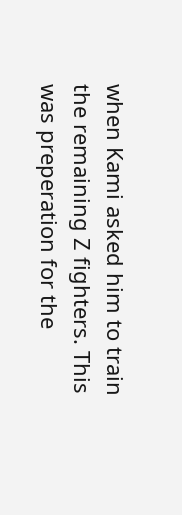when Kami asked him to train the remaining Z fighters. This was preperation for the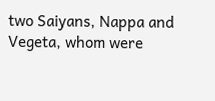two Saiyans, Nappa and Vegeta, whom were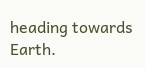heading towards Earth.